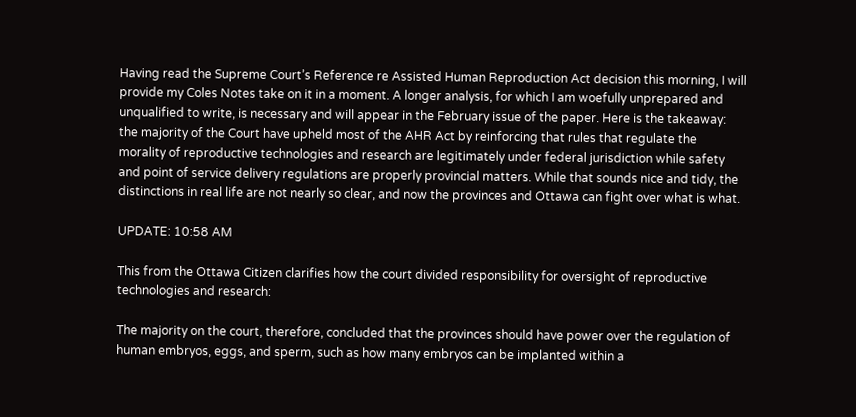Having read the Supreme Court’s Reference re Assisted Human Reproduction Act decision this morning, I will provide my Coles Notes take on it in a moment. A longer analysis, for which I am woefully unprepared and unqualified to write, is necessary and will appear in the February issue of the paper. Here is the takeaway: the majority of the Court have upheld most of the AHR Act by reinforcing that rules that regulate the morality of reproductive technologies and research are legitimately under federal jurisdiction while safety and point of service delivery regulations are properly provincial matters. While that sounds nice and tidy, the distinctions in real life are not nearly so clear, and now the provinces and Ottawa can fight over what is what.

UPDATE: 10:58 AM

This from the Ottawa Citizen clarifies how the court divided responsibility for oversight of reproductive technologies and research:

The majority on the court, therefore, concluded that the provinces should have power over the regulation of human embryos, eggs, and sperm, such as how many embryos can be implanted within a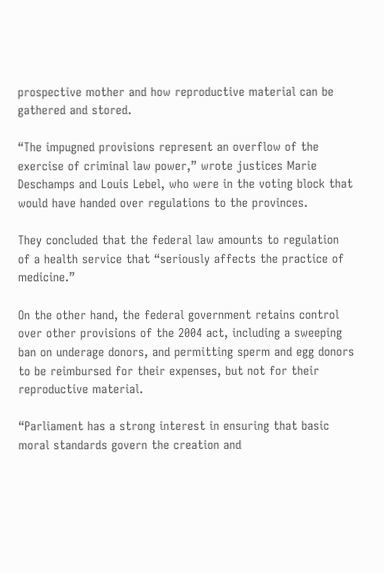prospective mother and how reproductive material can be gathered and stored.

“The impugned provisions represent an overflow of the exercise of criminal law power,” wrote justices Marie Deschamps and Louis Lebel, who were in the voting block that would have handed over regulations to the provinces.

They concluded that the federal law amounts to regulation of a health service that “seriously affects the practice of medicine.”

On the other hand, the federal government retains control over other provisions of the 2004 act, including a sweeping ban on underage donors, and permitting sperm and egg donors to be reimbursed for their expenses, but not for their reproductive material.

“Parliament has a strong interest in ensuring that basic moral standards govern the creation and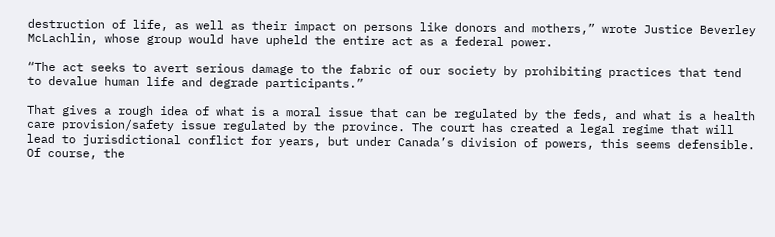destruction of life, as well as their impact on persons like donors and mothers,” wrote Justice Beverley McLachlin, whose group would have upheld the entire act as a federal power.

“The act seeks to avert serious damage to the fabric of our society by prohibiting practices that tend to devalue human life and degrade participants.”

That gives a rough idea of what is a moral issue that can be regulated by the feds, and what is a health care provision/safety issue regulated by the province. The court has created a legal regime that will lead to jurisdictional conflict for years, but under Canada’s division of powers, this seems defensible. Of course, the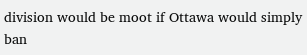division would be moot if Ottawa would simply ban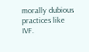morally dubious practices like IVF.